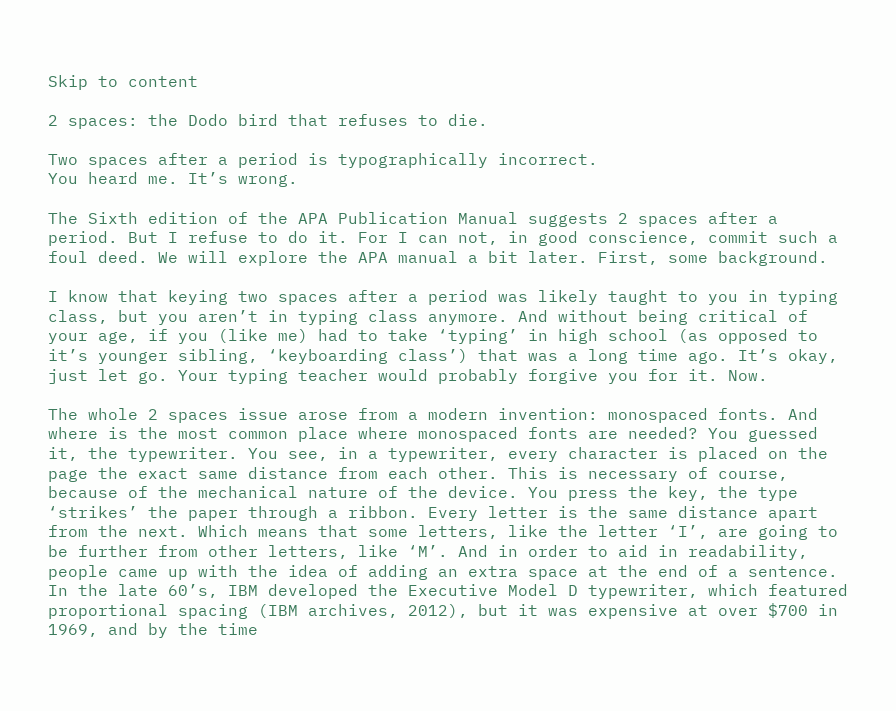Skip to content

2 spaces: the Dodo bird that refuses to die.

Two spaces after a period is typographically incorrect.
You heard me. It’s wrong.

The Sixth edition of the APA Publication Manual suggests 2 spaces after a period. But I refuse to do it. For I can not, in good conscience, commit such a foul deed. We will explore the APA manual a bit later. First, some background.

I know that keying two spaces after a period was likely taught to you in typing class, but you aren’t in typing class anymore. And without being critical of your age, if you (like me) had to take ‘typing’ in high school (as opposed to it’s younger sibling, ‘keyboarding class’) that was a long time ago. It’s okay, just let go. Your typing teacher would probably forgive you for it. Now.

The whole 2 spaces issue arose from a modern invention: monospaced fonts. And where is the most common place where monospaced fonts are needed? You guessed it, the typewriter. You see, in a typewriter, every character is placed on the page the exact same distance from each other. This is necessary of course, because of the mechanical nature of the device. You press the key, the type ‘strikes’ the paper through a ribbon. Every letter is the same distance apart from the next. Which means that some letters, like the letter ‘I’, are going to be further from other letters, like ‘M’. And in order to aid in readability, people came up with the idea of adding an extra space at the end of a sentence. In the late 60’s, IBM developed the Executive Model D typewriter, which featured proportional spacing (IBM archives, 2012), but it was expensive at over $700 in 1969, and by the time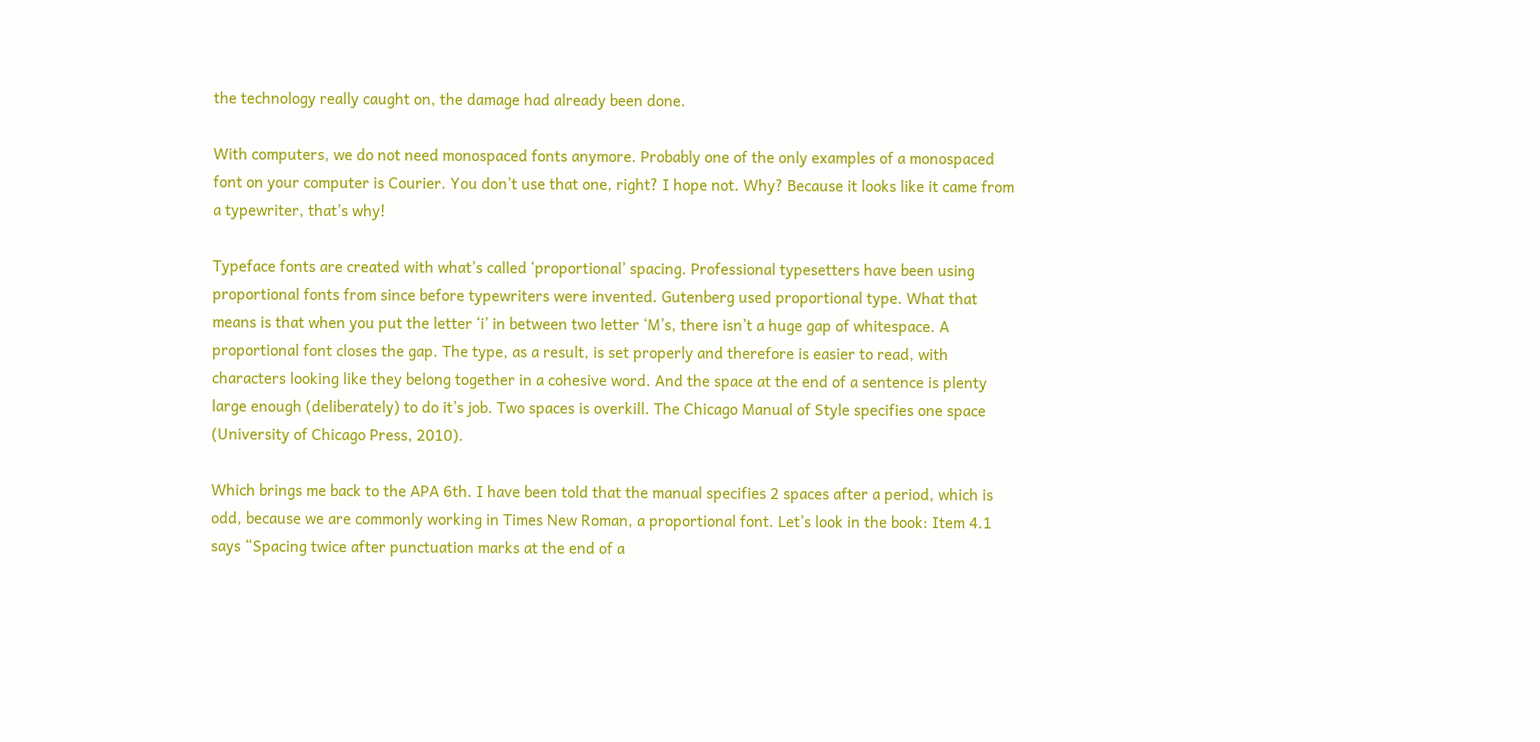the technology really caught on, the damage had already been done.

With computers, we do not need monospaced fonts anymore. Probably one of the only examples of a monospaced font on your computer is Courier. You don’t use that one, right? I hope not. Why? Because it looks like it came from a typewriter, that’s why!

Typeface fonts are created with what’s called ‘proportional’ spacing. Professional typesetters have been using proportional fonts from since before typewriters were invented. Gutenberg used proportional type. What that means is that when you put the letter ‘i’ in between two letter ‘M’s, there isn’t a huge gap of whitespace. A proportional font closes the gap. The type, as a result, is set properly and therefore is easier to read, with characters looking like they belong together in a cohesive word. And the space at the end of a sentence is plenty large enough (deliberately) to do it’s job. Two spaces is overkill. The Chicago Manual of Style specifies one space (University of Chicago Press, 2010).

Which brings me back to the APA 6th. I have been told that the manual specifies 2 spaces after a period, which is odd, because we are commonly working in Times New Roman, a proportional font. Let’s look in the book: Item 4.1 says “Spacing twice after punctuation marks at the end of a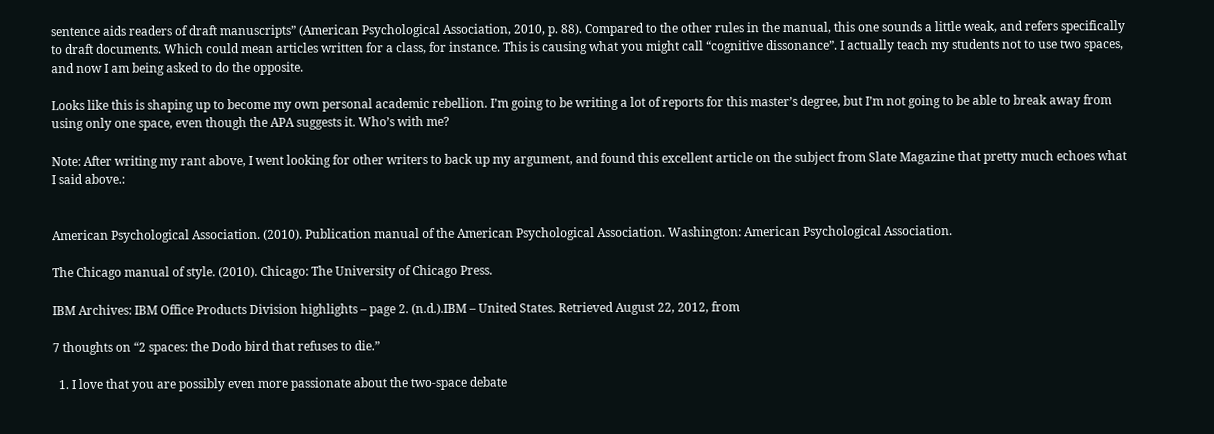sentence aids readers of draft manuscripts” (American Psychological Association, 2010, p. 88). Compared to the other rules in the manual, this one sounds a little weak, and refers specifically to draft documents. Which could mean articles written for a class, for instance. This is causing what you might call “cognitive dissonance”. I actually teach my students not to use two spaces, and now I am being asked to do the opposite.

Looks like this is shaping up to become my own personal academic rebellion. I’m going to be writing a lot of reports for this master’s degree, but I’m not going to be able to break away from using only one space, even though the APA suggests it. Who’s with me?

Note: After writing my rant above, I went looking for other writers to back up my argument, and found this excellent article on the subject from Slate Magazine that pretty much echoes what I said above.:


American Psychological Association. (2010). Publication manual of the American Psychological Association. Washington: American Psychological Association.

The Chicago manual of style. (2010). Chicago: The University of Chicago Press.

IBM Archives: IBM Office Products Division highlights – page 2. (n.d.).IBM – United States. Retrieved August 22, 2012, from

7 thoughts on “2 spaces: the Dodo bird that refuses to die.”

  1. I love that you are possibly even more passionate about the two-space debate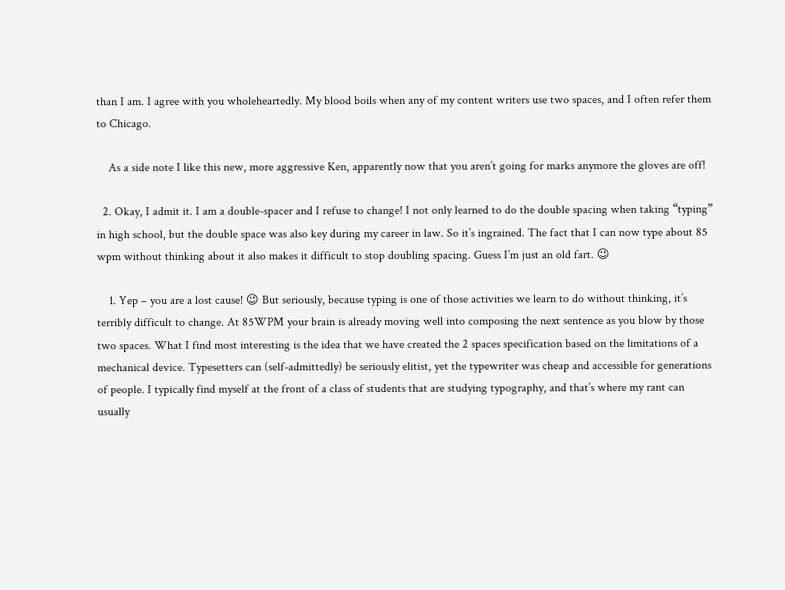than I am. I agree with you wholeheartedly. My blood boils when any of my content writers use two spaces, and I often refer them to Chicago.

    As a side note I like this new, more aggressive Ken, apparently now that you aren’t going for marks anymore the gloves are off!

  2. Okay, I admit it. I am a double-spacer and I refuse to change! I not only learned to do the double spacing when taking “typing” in high school, but the double space was also key during my career in law. So it’s ingrained. The fact that I can now type about 85 wpm without thinking about it also makes it difficult to stop doubling spacing. Guess I’m just an old fart. 😉

    1. Yep – you are a lost cause! 😉 But seriously, because typing is one of those activities we learn to do without thinking, it’s terribly difficult to change. At 85WPM your brain is already moving well into composing the next sentence as you blow by those two spaces. What I find most interesting is the idea that we have created the 2 spaces specification based on the limitations of a mechanical device. Typesetters can (self-admittedly) be seriously elitist, yet the typewriter was cheap and accessible for generations of people. I typically find myself at the front of a class of students that are studying typography, and that’s where my rant can usually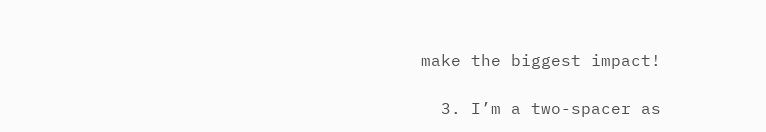make the biggest impact!

  3. I’m a two-spacer as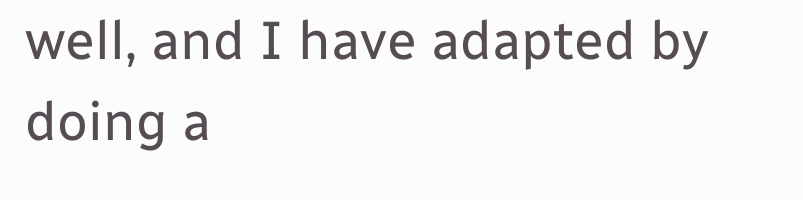well, and I have adapted by doing a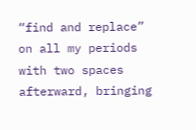“find and replace” on all my periods with two spaces afterward, bringing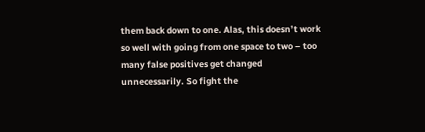them back down to one. Alas, this doesn’t work so well with going from one space to two – too many false positives get changed unnecessarily. So fight the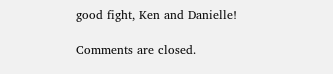good fight, Ken and Danielle!

Comments are closed.